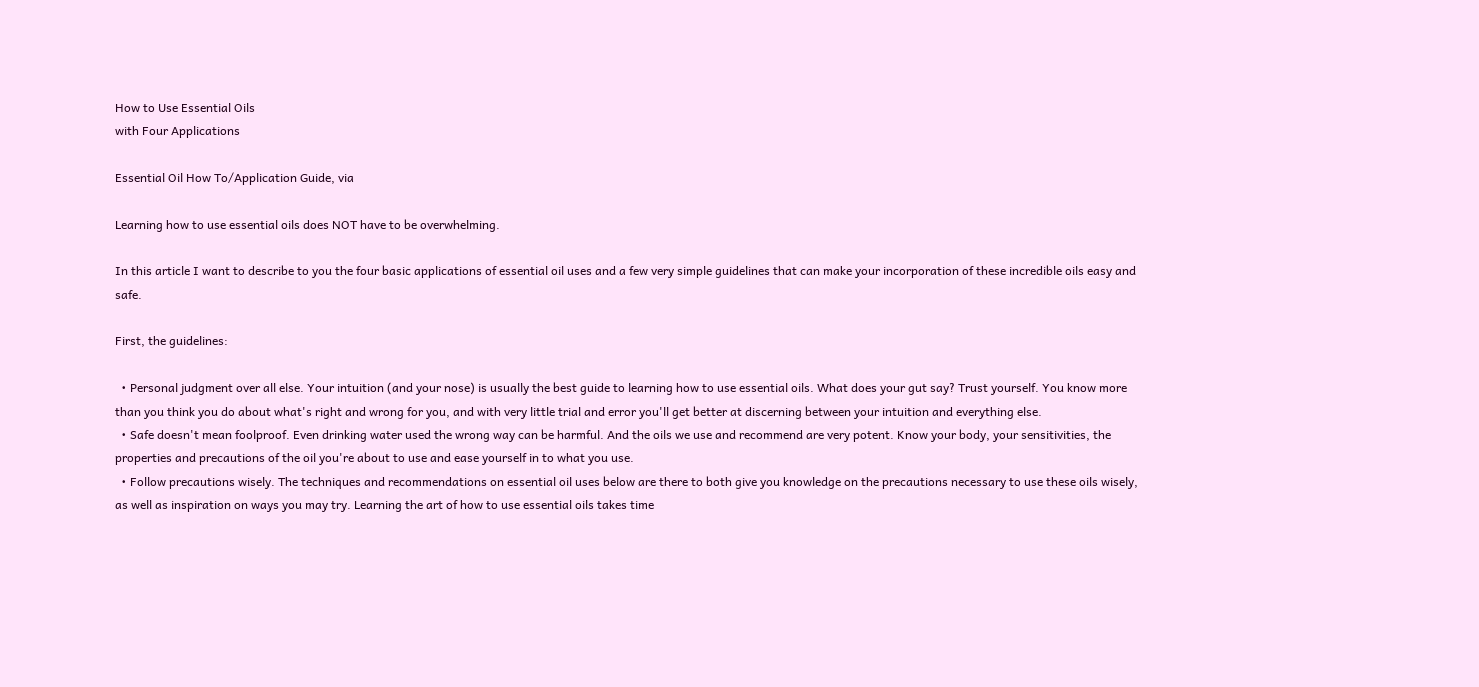How to Use Essential Oils
with Four Applications

Essential Oil How To/Application Guide, via

Learning how to use essential oils does NOT have to be overwhelming.

In this article I want to describe to you the four basic applications of essential oil uses and a few very simple guidelines that can make your incorporation of these incredible oils easy and safe.

First, the guidelines:

  • Personal judgment over all else. Your intuition (and your nose) is usually the best guide to learning how to use essential oils. What does your gut say? Trust yourself. You know more than you think you do about what's right and wrong for you, and with very little trial and error you'll get better at discerning between your intuition and everything else.
  • Safe doesn't mean foolproof. Even drinking water used the wrong way can be harmful. And the oils we use and recommend are very potent. Know your body, your sensitivities, the properties and precautions of the oil you're about to use and ease yourself in to what you use.
  • Follow precautions wisely. The techniques and recommendations on essential oil uses below are there to both give you knowledge on the precautions necessary to use these oils wisely, as well as inspiration on ways you may try. Learning the art of how to use essential oils takes time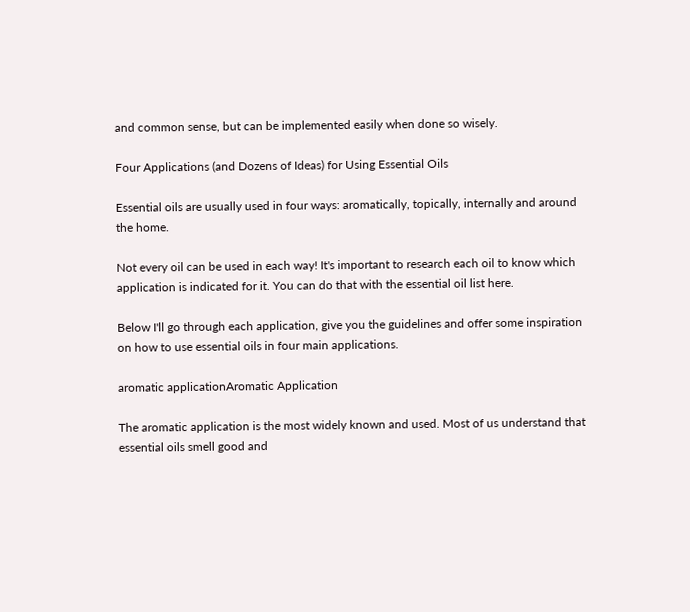and common sense, but can be implemented easily when done so wisely.

Four Applications (and Dozens of Ideas) for Using Essential Oils

Essential oils are usually used in four ways: aromatically, topically, internally and around the home.

Not every oil can be used in each way! It's important to research each oil to know which application is indicated for it. You can do that with the essential oil list here.

Below I'll go through each application, give you the guidelines and offer some inspiration on how to use essential oils in four main applications.

aromatic applicationAromatic Application

The aromatic application is the most widely known and used. Most of us understand that essential oils smell good and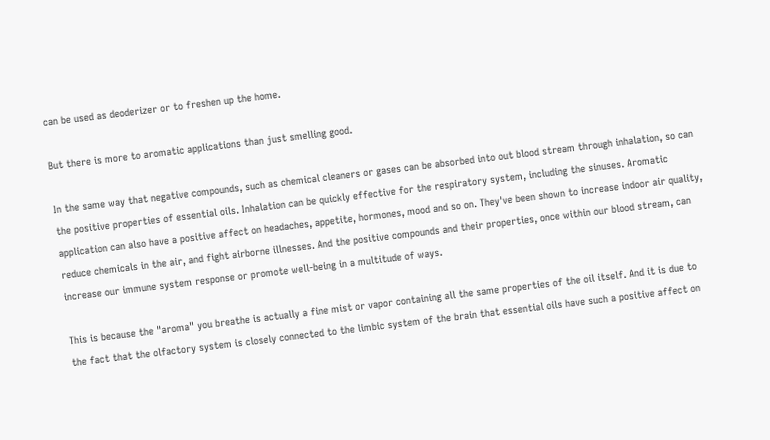can be used as deoderizer or to freshen up the home.

But there is more to aromatic applications than just smelling good.

In the same way that negative compounds, such as chemical cleaners or gases can be absorbed into out blood stream through inhalation, so can the positive properties of essential oils. Inhalation can be quickly effective for the respiratory system, including the sinuses. Aromatic application can also have a positive affect on headaches, appetite, hormones, mood and so on. They've been shown to increase indoor air quality, reduce chemicals in the air, and fight airborne illnesses. And the positive compounds and their properties, once within our blood stream, can increase our immune system response or promote well-being in a multitude of ways.

This is because the "aroma" you breathe is actually a fine mist or vapor containing all the same properties of the oil itself. And it is due to the fact that the olfactory system is closely connected to the limbic system of the brain that essential oils have such a positive affect on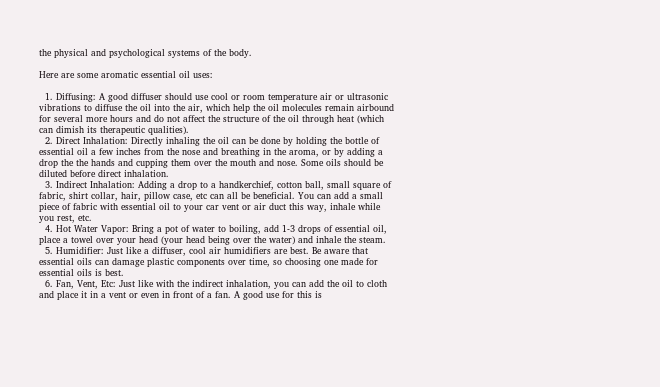the physical and psychological systems of the body.

Here are some aromatic essential oil uses:

  1. Diffusing: A good diffuser should use cool or room temperature air or ultrasonic vibrations to diffuse the oil into the air, which help the oil molecules remain airbound for several more hours and do not affect the structure of the oil through heat (which can dimish its therapeutic qualities).
  2. Direct Inhalation: Directly inhaling the oil can be done by holding the bottle of essential oil a few inches from the nose and breathing in the aroma, or by adding a drop the the hands and cupping them over the mouth and nose. Some oils should be diluted before direct inhalation.
  3. Indirect Inhalation: Adding a drop to a handkerchief, cotton ball, small square of fabric, shirt collar, hair, pillow case, etc can all be beneficial. You can add a small piece of fabric with essential oil to your car vent or air duct this way, inhale while you rest, etc.
  4. Hot Water Vapor: Bring a pot of water to boiling, add 1-3 drops of essential oil, place a towel over your head (your head being over the water) and inhale the steam.
  5. Humidifier: Just like a diffuser, cool air humidifiers are best. Be aware that essential oils can damage plastic components over time, so choosing one made for essential oils is best.
  6. Fan, Vent, Etc: Just like with the indirect inhalation, you can add the oil to cloth and place it in a vent or even in front of a fan. A good use for this is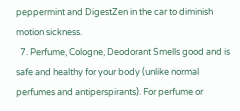peppermint and DigestZen in the car to diminish motion sickness.
  7. Perfume, Cologne, Deodorant Smells good and is safe and healthy for your body (unlike normal perfumes and antiperspirants). For perfume or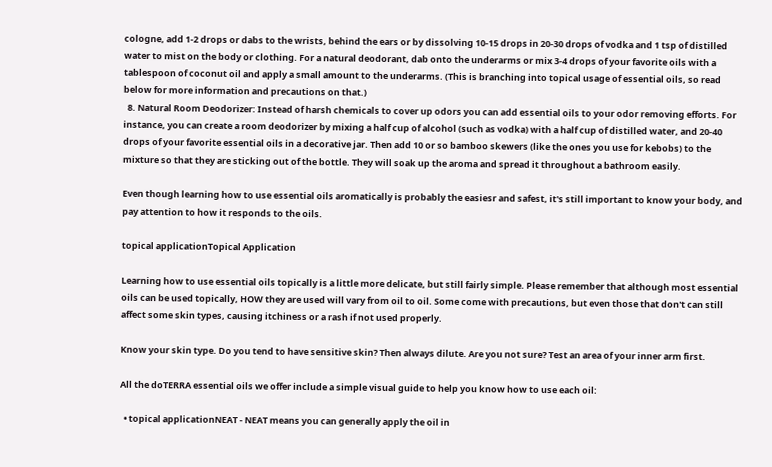cologne, add 1-2 drops or dabs to the wrists, behind the ears or by dissolving 10-15 drops in 20-30 drops of vodka and 1 tsp of distilled water to mist on the body or clothing. For a natural deodorant, dab onto the underarms or mix 3-4 drops of your favorite oils with a tablespoon of coconut oil and apply a small amount to the underarms. (This is branching into topical usage of essential oils, so read below for more information and precautions on that.)
  8. Natural Room Deodorizer: Instead of harsh chemicals to cover up odors you can add essential oils to your odor removing efforts. For instance, you can create a room deodorizer by mixing a half cup of alcohol (such as vodka) with a half cup of distilled water, and 20-40 drops of your favorite essential oils in a decorative jar. Then add 10 or so bamboo skewers (like the ones you use for kebobs) to the mixture so that they are sticking out of the bottle. They will soak up the aroma and spread it throughout a bathroom easily.

Even though learning how to use essential oils aromatically is probably the easiesr and safest, it's still important to know your body, and pay attention to how it responds to the oils.

topical applicationTopical Application

Learning how to use essential oils topically is a little more delicate, but still fairly simple. Please remember that although most essential oils can be used topically, HOW they are used will vary from oil to oil. Some come with precautions, but even those that don't can still affect some skin types, causing itchiness or a rash if not used properly.

Know your skin type. Do you tend to have sensitive skin? Then always dilute. Are you not sure? Test an area of your inner arm first.

All the doTERRA essential oils we offer include a simple visual guide to help you know how to use each oil:

  • topical applicationNEAT - NEAT means you can generally apply the oil in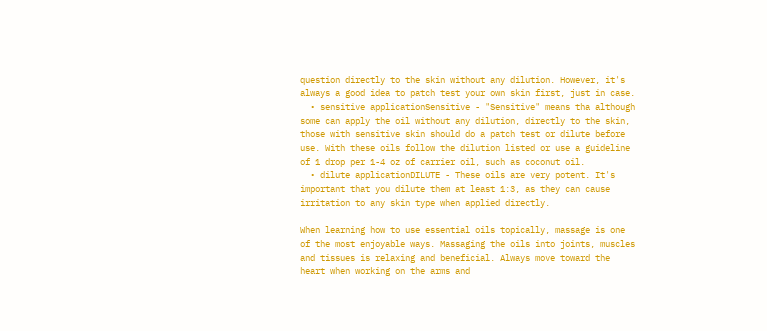question directly to the skin without any dilution. However, it's always a good idea to patch test your own skin first, just in case.
  • sensitive applicationSensitive - "Sensitive" means tha although some can apply the oil without any dilution, directly to the skin, those with sensitive skin should do a patch test or dilute before use. With these oils follow the dilution listed or use a guideline of 1 drop per 1-4 oz of carrier oil, such as coconut oil.
  • dilute applicationDILUTE - These oils are very potent. It's important that you dilute them at least 1:3, as they can cause irritation to any skin type when applied directly.

When learning how to use essential oils topically, massage is one of the most enjoyable ways. Massaging the oils into joints, muscles and tissues is relaxing and beneficial. Always move toward the heart when working on the arms and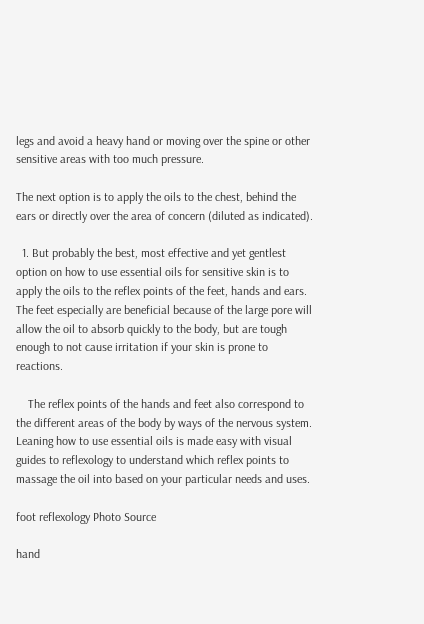legs and avoid a heavy hand or moving over the spine or other sensitive areas with too much pressure.

The next option is to apply the oils to the chest, behind the ears or directly over the area of concern (diluted as indicated).

  1. But probably the best, most effective and yet gentlest option on how to use essential oils for sensitive skin is to apply the oils to the reflex points of the feet, hands and ears. The feet especially are beneficial because of the large pore will allow the oil to absorb quickly to the body, but are tough enough to not cause irritation if your skin is prone to reactions.

    The reflex points of the hands and feet also correspond to the different areas of the body by ways of the nervous system. Leaning how to use essential oils is made easy with visual guides to reflexology to understand which reflex points to massage the oil into based on your particular needs and uses.

foot reflexology Photo Source

hand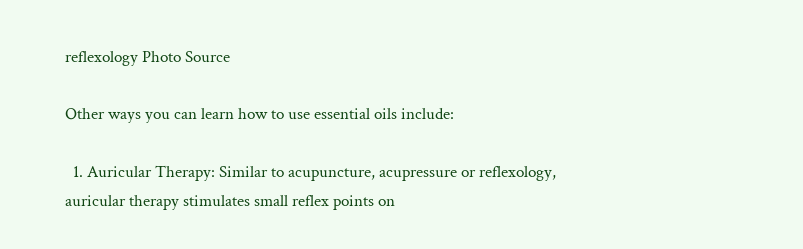reflexology Photo Source

Other ways you can learn how to use essential oils include:

  1. Auricular Therapy: Similar to acupuncture, acupressure or reflexology, auricular therapy stimulates small reflex points on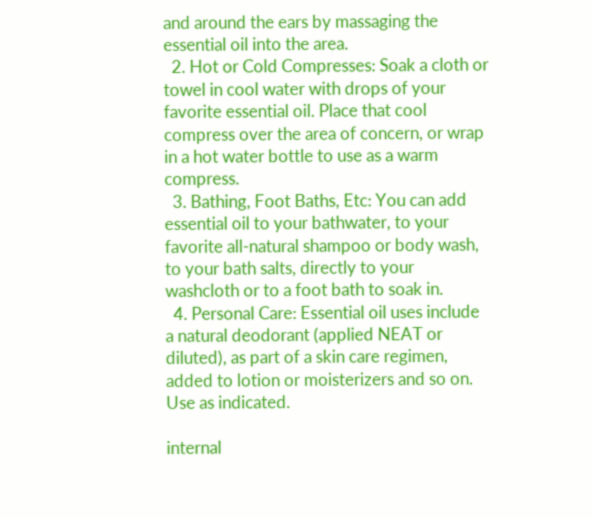and around the ears by massaging the essential oil into the area.
  2. Hot or Cold Compresses: Soak a cloth or towel in cool water with drops of your favorite essential oil. Place that cool compress over the area of concern, or wrap in a hot water bottle to use as a warm compress.
  3. Bathing, Foot Baths, Etc: You can add essential oil to your bathwater, to your favorite all-natural shampoo or body wash, to your bath salts, directly to your washcloth or to a foot bath to soak in.
  4. Personal Care: Essential oil uses include a natural deodorant (applied NEAT or diluted), as part of a skin care regimen, added to lotion or moisterizers and so on. Use as indicated.

internal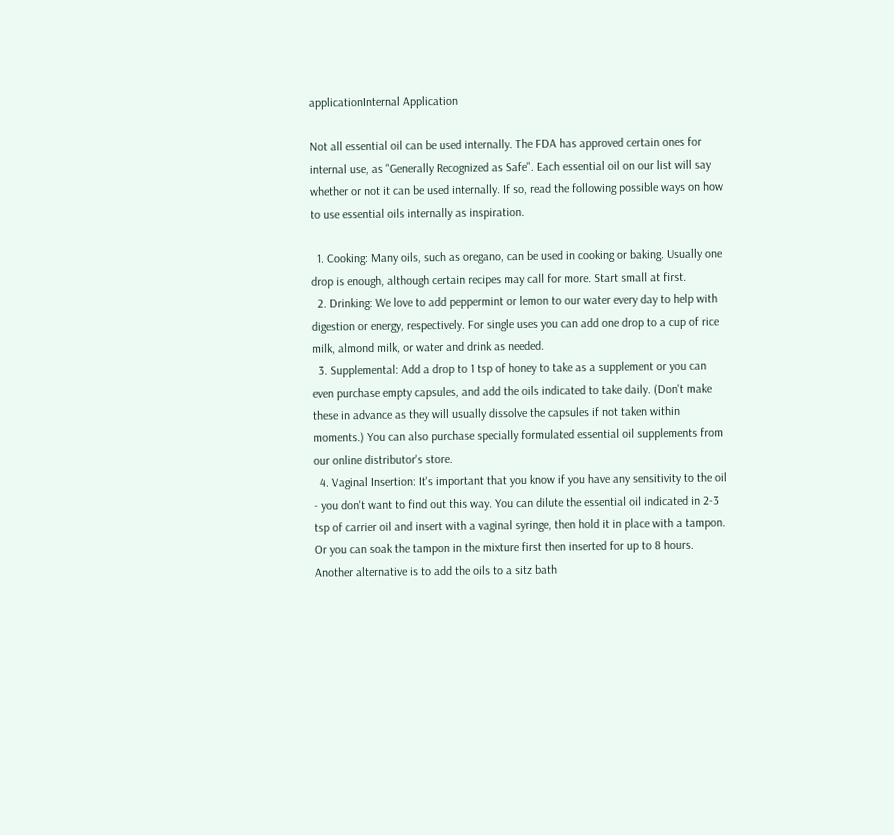applicationInternal Application

Not all essential oil can be used internally. The FDA has approved certain ones for internal use, as "Generally Recognized as Safe". Each essential oil on our list will say whether or not it can be used internally. If so, read the following possible ways on how to use essential oils internally as inspiration.

  1. Cooking: Many oils, such as oregano, can be used in cooking or baking. Usually one drop is enough, although certain recipes may call for more. Start small at first.
  2. Drinking: We love to add peppermint or lemon to our water every day to help with digestion or energy, respectively. For single uses you can add one drop to a cup of rice milk, almond milk, or water and drink as needed.
  3. Supplemental: Add a drop to 1 tsp of honey to take as a supplement or you can even purchase empty capsules, and add the oils indicated to take daily. (Don't make these in advance as they will usually dissolve the capsules if not taken within moments.) You can also purchase specially formulated essential oil supplements from our online distributor's store.
  4. Vaginal Insertion: It's important that you know if you have any sensitivity to the oil - you don't want to find out this way. You can dilute the essential oil indicated in 2-3 tsp of carrier oil and insert with a vaginal syringe, then hold it in place with a tampon. Or you can soak the tampon in the mixture first then inserted for up to 8 hours. Another alternative is to add the oils to a sitz bath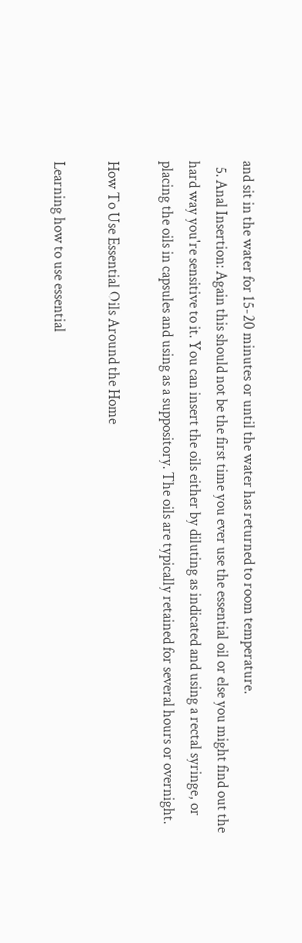and sit in the water for 15-20 minutes or until the water has returned to room temperature.
  5. Anal Insertion: Again this should not be the first time you ever use the essential oil or else you might find out the hard way you're sensitive to it. You can insert the oils either by diluting as indicated and using a rectal syringe, or placing the oils in capsules and using as a suppository. The oils are typically retained for several hours or overnight.

How To Use Essential Oils Around the Home

Learning how to use essential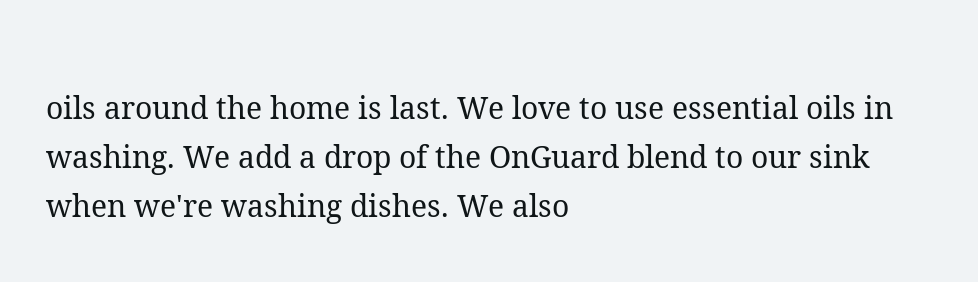oils around the home is last. We love to use essential oils in washing. We add a drop of the OnGuard blend to our sink when we're washing dishes. We also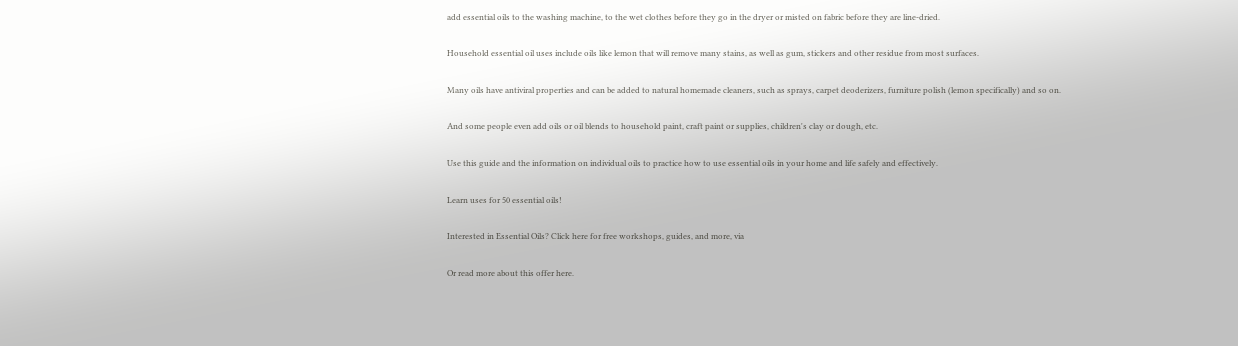add essential oils to the washing machine, to the wet clothes before they go in the dryer or misted on fabric before they are line-dried.

Household essential oil uses include oils like lemon that will remove many stains, as well as gum, stickers and other residue from most surfaces.

Many oils have antiviral properties and can be added to natural homemade cleaners, such as sprays, carpet deoderizers, furniture polish (lemon specifically) and so on.

And some people even add oils or oil blends to household paint, craft paint or supplies, children's clay or dough, etc.

Use this guide and the information on individual oils to practice how to use essential oils in your home and life safely and effectively.

Learn uses for 50 essential oils!

Interested in Essential Oils? Click here for free workshops, guides, and more, via

Or read more about this offer here.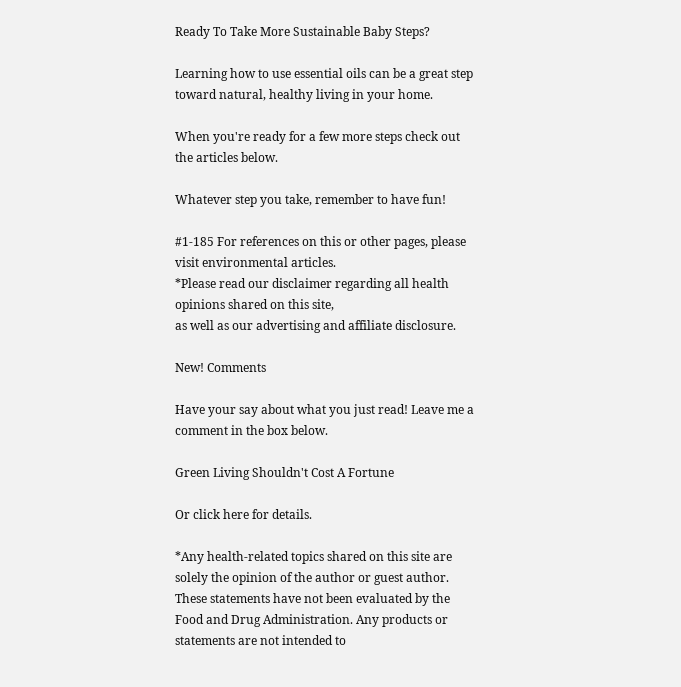Ready To Take More Sustainable Baby Steps?

Learning how to use essential oils can be a great step toward natural, healthy living in your home.

When you're ready for a few more steps check out the articles below.

Whatever step you take, remember to have fun!

#1-185 For references on this or other pages, please visit environmental articles.
*Please read our disclaimer regarding all health opinions shared on this site,
as well as our advertising and affiliate disclosure.

New! Comments

Have your say about what you just read! Leave me a comment in the box below.

Green Living Shouldn't Cost A Fortune

Or click here for details.

*Any health-related topics shared on this site are solely the opinion of the author or guest author. These statements have not been evaluated by the Food and Drug Administration. Any products or statements are not intended to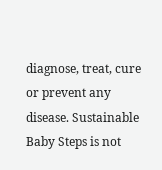diagnose, treat, cure or prevent any disease. Sustainable Baby Steps is not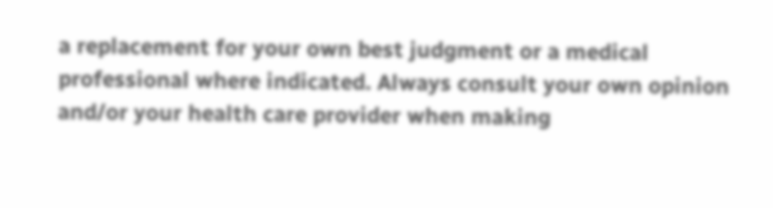a replacement for your own best judgment or a medical professional where indicated. Always consult your own opinion and/or your health care provider when making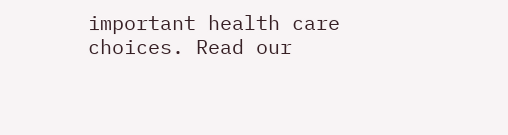important health care choices. Read our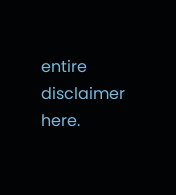entire disclaimer here.